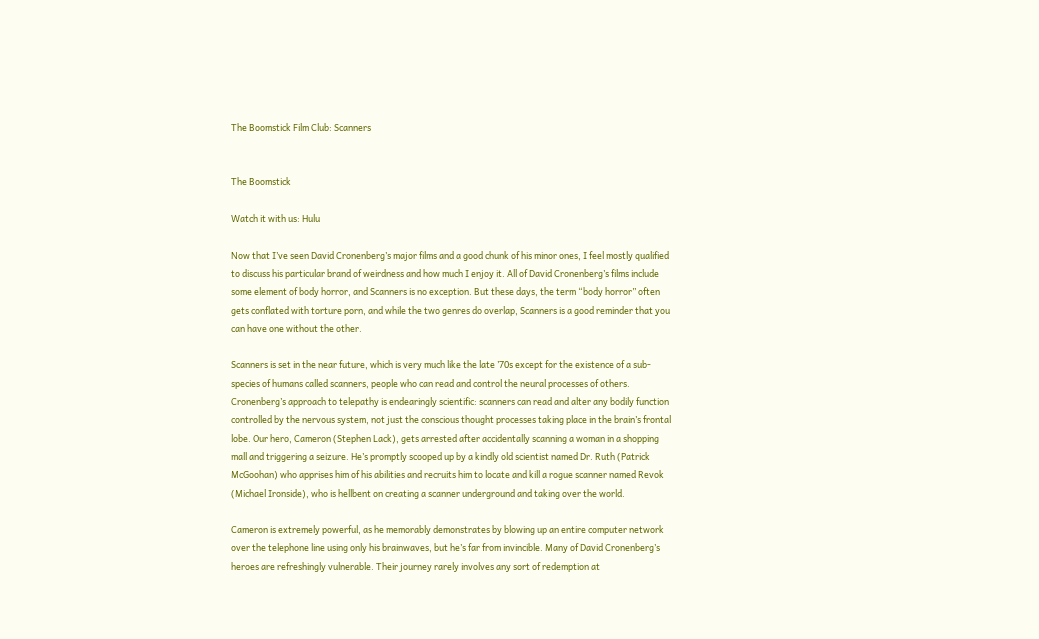The Boomstick Film Club: Scanners


The Boomstick

Watch it with us: Hulu

Now that I’ve seen David Cronenberg’s major films and a good chunk of his minor ones, I feel mostly qualified to discuss his particular brand of weirdness and how much I enjoy it. All of David Cronenberg’s films include some element of body horror, and Scanners is no exception. But these days, the term “body horror” often gets conflated with torture porn, and while the two genres do overlap, Scanners is a good reminder that you can have one without the other.

Scanners is set in the near future, which is very much like the late ’70s except for the existence of a sub-species of humans called scanners, people who can read and control the neural processes of others. Cronenberg’s approach to telepathy is endearingly scientific: scanners can read and alter any bodily function controlled by the nervous system, not just the conscious thought processes taking place in the brain’s frontal lobe. Our hero, Cameron (Stephen Lack), gets arrested after accidentally scanning a woman in a shopping mall and triggering a seizure. He’s promptly scooped up by a kindly old scientist named Dr. Ruth (Patrick McGoohan) who apprises him of his abilities and recruits him to locate and kill a rogue scanner named Revok (Michael Ironside), who is hellbent on creating a scanner underground and taking over the world.

Cameron is extremely powerful, as he memorably demonstrates by blowing up an entire computer network over the telephone line using only his brainwaves, but he’s far from invincible. Many of David Cronenberg’s heroes are refreshingly vulnerable. Their journey rarely involves any sort of redemption at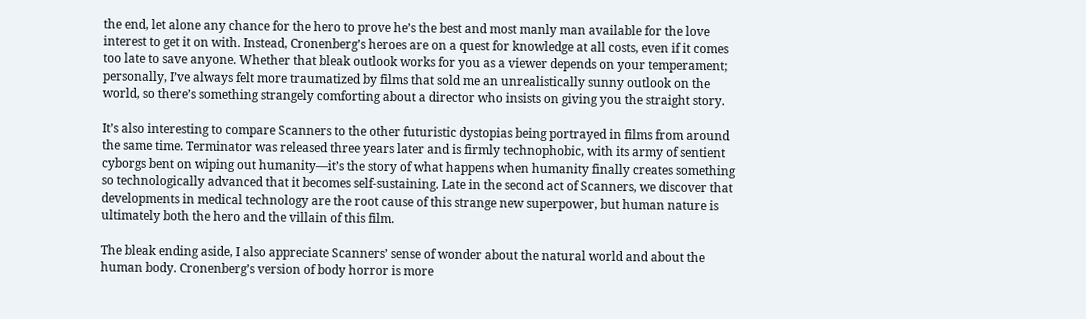the end, let alone any chance for the hero to prove he’s the best and most manly man available for the love interest to get it on with. Instead, Cronenberg’s heroes are on a quest for knowledge at all costs, even if it comes too late to save anyone. Whether that bleak outlook works for you as a viewer depends on your temperament; personally, I’ve always felt more traumatized by films that sold me an unrealistically sunny outlook on the world, so there’s something strangely comforting about a director who insists on giving you the straight story.

It’s also interesting to compare Scanners to the other futuristic dystopias being portrayed in films from around the same time. Terminator was released three years later and is firmly technophobic, with its army of sentient cyborgs bent on wiping out humanity—it’s the story of what happens when humanity finally creates something so technologically advanced that it becomes self-sustaining. Late in the second act of Scanners, we discover that developments in medical technology are the root cause of this strange new superpower, but human nature is ultimately both the hero and the villain of this film.

The bleak ending aside, I also appreciate Scanners’ sense of wonder about the natural world and about the human body. Cronenberg’s version of body horror is more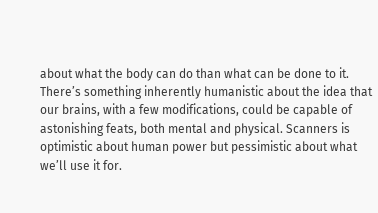about what the body can do than what can be done to it. There’s something inherently humanistic about the idea that our brains, with a few modifications, could be capable of astonishing feats, both mental and physical. Scanners is optimistic about human power but pessimistic about what we’ll use it for.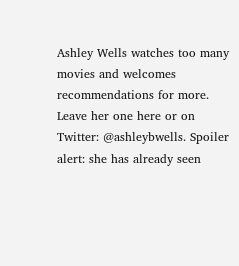Ashley Wells watches too many movies and welcomes recommendations for more. Leave her one here or on Twitter: @ashleybwells. Spoiler alert: she has already seen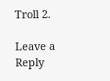Troll 2.

Leave a Reply